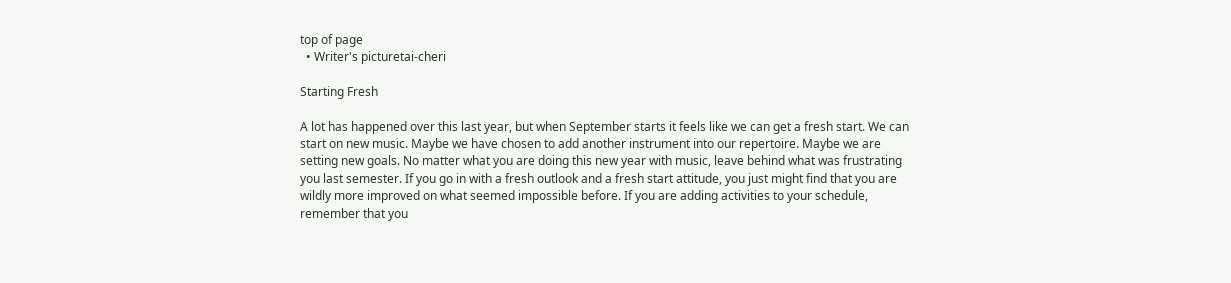top of page
  • Writer's picturetai-cheri

Starting Fresh

A lot has happened over this last year, but when September starts it feels like we can get a fresh start. We can start on new music. Maybe we have chosen to add another instrument into our repertoire. Maybe we are setting new goals. No matter what you are doing this new year with music, leave behind what was frustrating you last semester. If you go in with a fresh outlook and a fresh start attitude, you just might find that you are wildly more improved on what seemed impossible before. If you are adding activities to your schedule, remember that you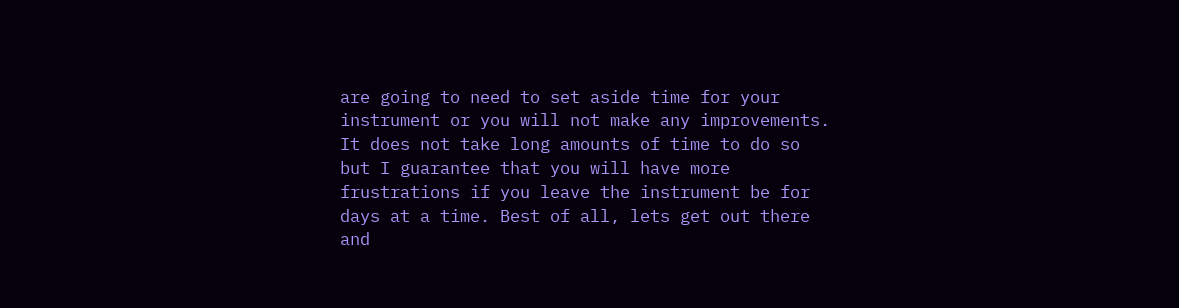are going to need to set aside time for your instrument or you will not make any improvements. It does not take long amounts of time to do so but I guarantee that you will have more frustrations if you leave the instrument be for days at a time. Best of all, lets get out there and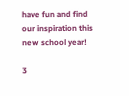have fun and find our inspiration this new school year!

3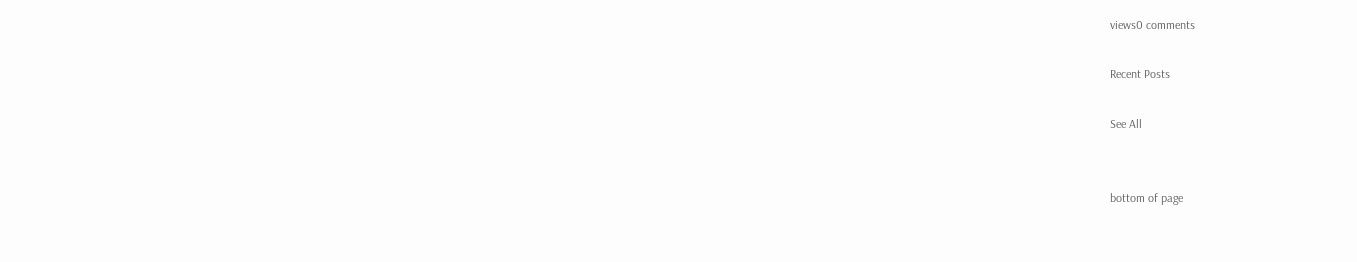views0 comments

Recent Posts

See All


bottom of page